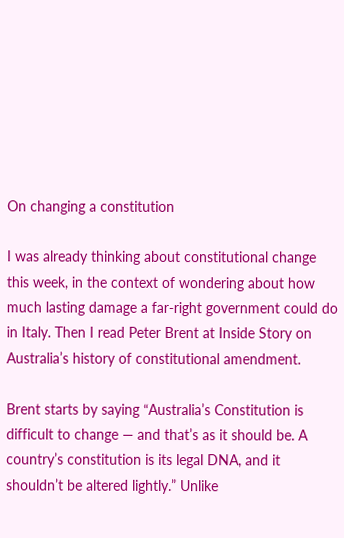On changing a constitution

I was already thinking about constitutional change this week, in the context of wondering about how much lasting damage a far-right government could do in Italy. Then I read Peter Brent at Inside Story on Australia’s history of constitutional amendment.

Brent starts by saying “Australia’s Constitution is difficult to change — and that’s as it should be. A country’s constitution is its legal DNA, and it shouldn’t be altered lightly.” Unlike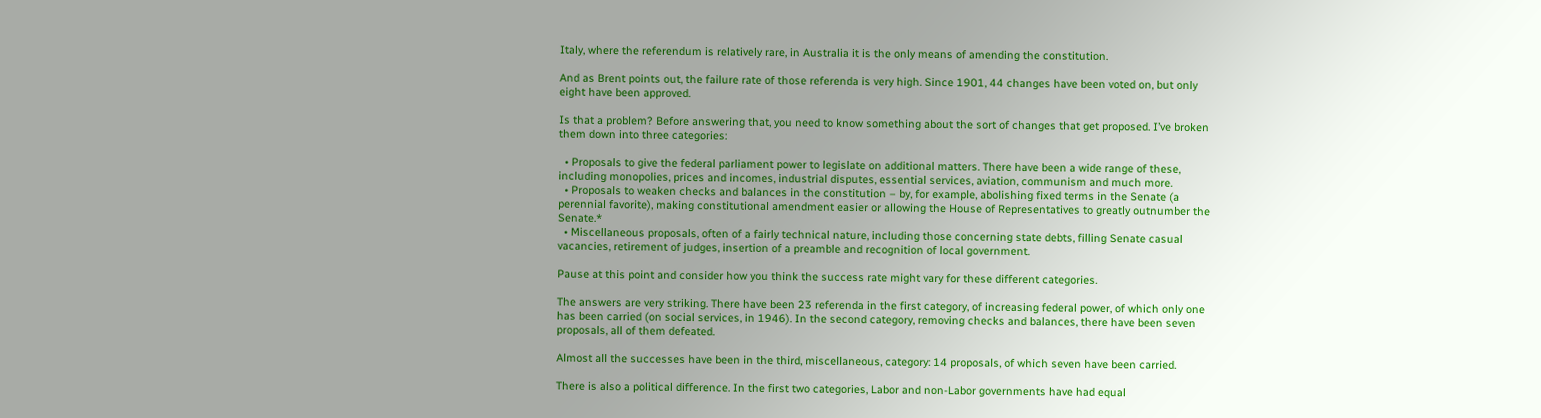Italy, where the referendum is relatively rare, in Australia it is the only means of amending the constitution.

And as Brent points out, the failure rate of those referenda is very high. Since 1901, 44 changes have been voted on, but only eight have been approved.

Is that a problem? Before answering that, you need to know something about the sort of changes that get proposed. I’ve broken them down into three categories:

  • Proposals to give the federal parliament power to legislate on additional matters. There have been a wide range of these, including monopolies, prices and incomes, industrial disputes, essential services, aviation, communism and much more.
  • Proposals to weaken checks and balances in the constitution – by, for example, abolishing fixed terms in the Senate (a perennial favorite), making constitutional amendment easier or allowing the House of Representatives to greatly outnumber the Senate.*
  • Miscellaneous proposals, often of a fairly technical nature, including those concerning state debts, filling Senate casual vacancies, retirement of judges, insertion of a preamble and recognition of local government.

Pause at this point and consider how you think the success rate might vary for these different categories.

The answers are very striking. There have been 23 referenda in the first category, of increasing federal power, of which only one has been carried (on social services, in 1946). In the second category, removing checks and balances, there have been seven proposals, all of them defeated.

Almost all the successes have been in the third, miscellaneous, category: 14 proposals, of which seven have been carried.

There is also a political difference. In the first two categories, Labor and non-Labor governments have had equal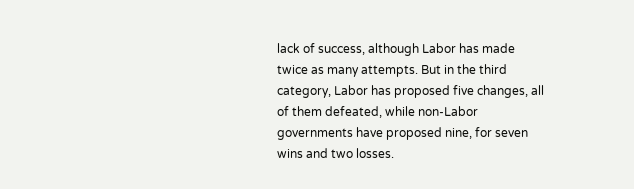lack of success, although Labor has made twice as many attempts. But in the third category, Labor has proposed five changes, all of them defeated, while non-Labor governments have proposed nine, for seven wins and two losses.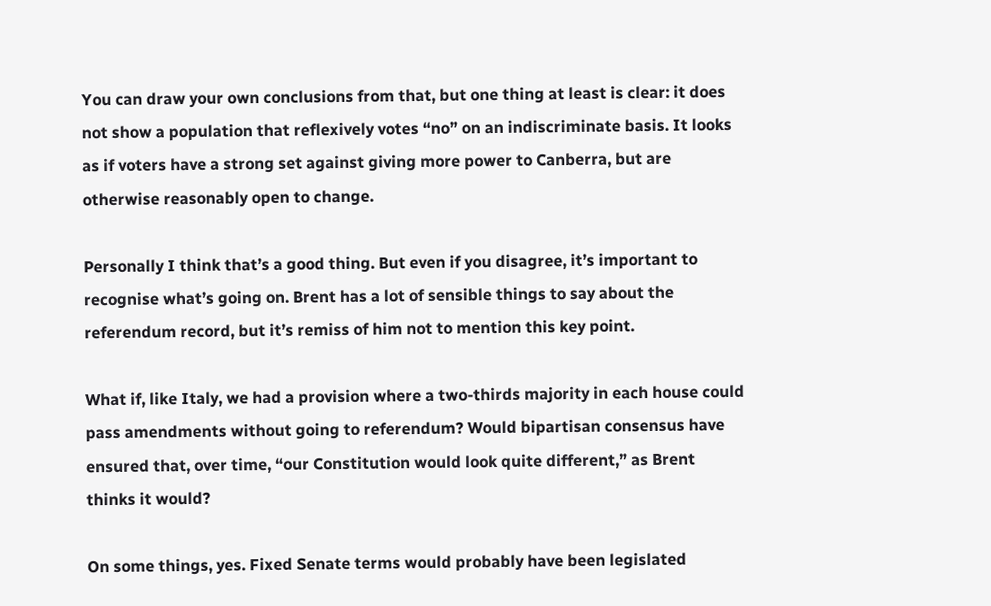You can draw your own conclusions from that, but one thing at least is clear: it does not show a population that reflexively votes “no” on an indiscriminate basis. It looks as if voters have a strong set against giving more power to Canberra, but are otherwise reasonably open to change.

Personally I think that’s a good thing. But even if you disagree, it’s important to recognise what’s going on. Brent has a lot of sensible things to say about the referendum record, but it’s remiss of him not to mention this key point.

What if, like Italy, we had a provision where a two-thirds majority in each house could pass amendments without going to referendum? Would bipartisan consensus have ensured that, over time, “our Constitution would look quite different,” as Brent thinks it would?

On some things, yes. Fixed Senate terms would probably have been legislated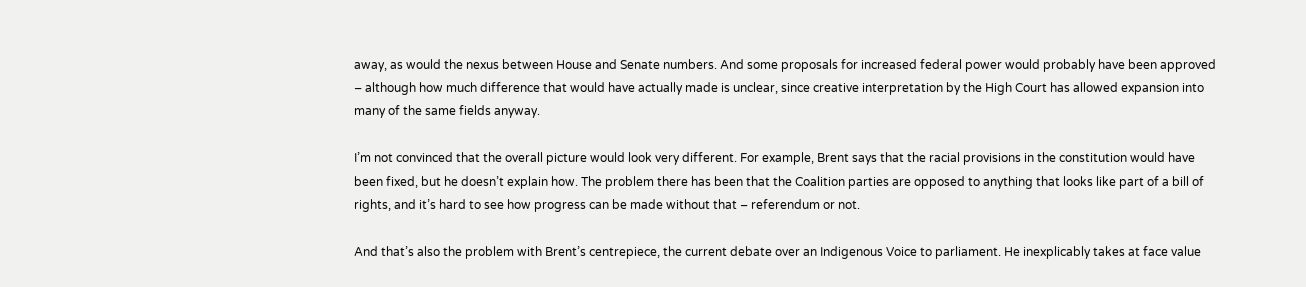away, as would the nexus between House and Senate numbers. And some proposals for increased federal power would probably have been approved – although how much difference that would have actually made is unclear, since creative interpretation by the High Court has allowed expansion into many of the same fields anyway.

I’m not convinced that the overall picture would look very different. For example, Brent says that the racial provisions in the constitution would have been fixed, but he doesn’t explain how. The problem there has been that the Coalition parties are opposed to anything that looks like part of a bill of rights, and it’s hard to see how progress can be made without that – referendum or not.

And that’s also the problem with Brent’s centrepiece, the current debate over an Indigenous Voice to parliament. He inexplicably takes at face value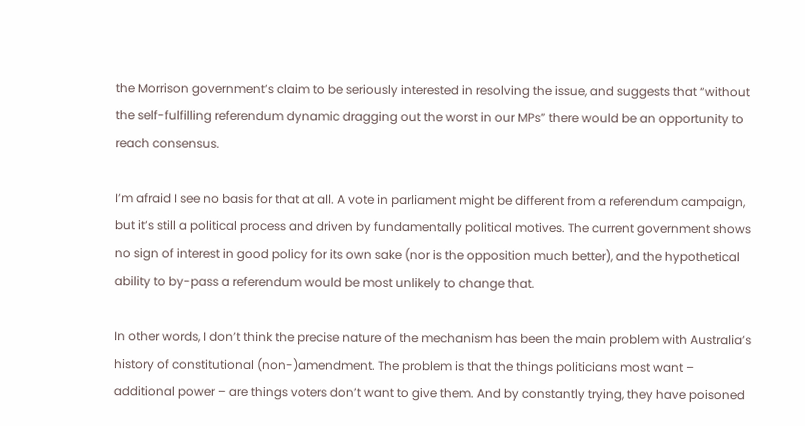the Morrison government’s claim to be seriously interested in resolving the issue, and suggests that “without the self-fulfilling referendum dynamic dragging out the worst in our MPs” there would be an opportunity to reach consensus.

I’m afraid I see no basis for that at all. A vote in parliament might be different from a referendum campaign, but it’s still a political process and driven by fundamentally political motives. The current government shows no sign of interest in good policy for its own sake (nor is the opposition much better), and the hypothetical ability to by-pass a referendum would be most unlikely to change that.

In other words, I don’t think the precise nature of the mechanism has been the main problem with Australia’s history of constitutional (non-)amendment. The problem is that the things politicians most want – additional power – are things voters don’t want to give them. And by constantly trying, they have poisoned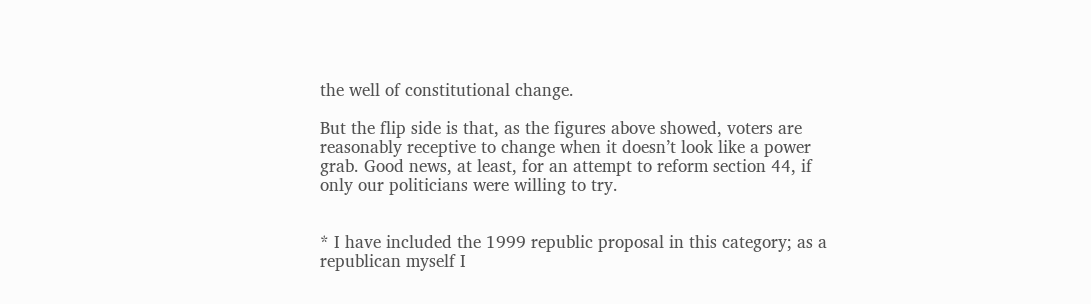the well of constitutional change.

But the flip side is that, as the figures above showed, voters are reasonably receptive to change when it doesn’t look like a power grab. Good news, at least, for an attempt to reform section 44, if only our politicians were willing to try.


* I have included the 1999 republic proposal in this category; as a republican myself I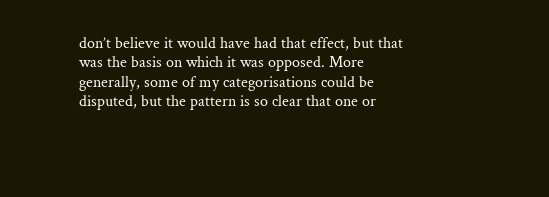don’t believe it would have had that effect, but that was the basis on which it was opposed. More generally, some of my categorisations could be disputed, but the pattern is so clear that one or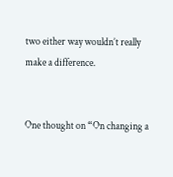two either way wouldn’t really make a difference.


One thought on “On changing a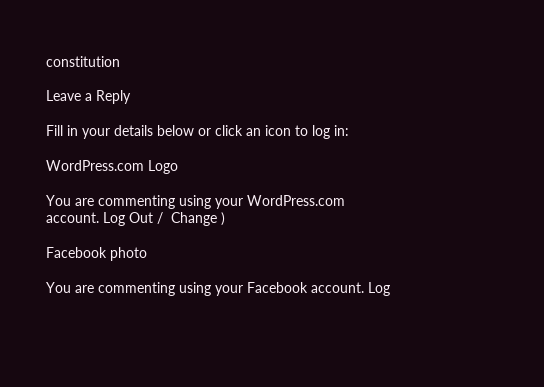constitution

Leave a Reply

Fill in your details below or click an icon to log in:

WordPress.com Logo

You are commenting using your WordPress.com account. Log Out /  Change )

Facebook photo

You are commenting using your Facebook account. Log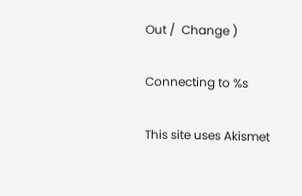Out /  Change )

Connecting to %s

This site uses Akismet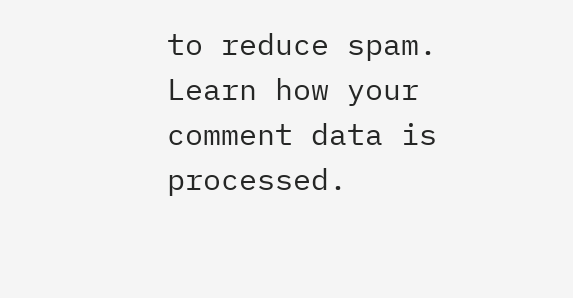to reduce spam. Learn how your comment data is processed.